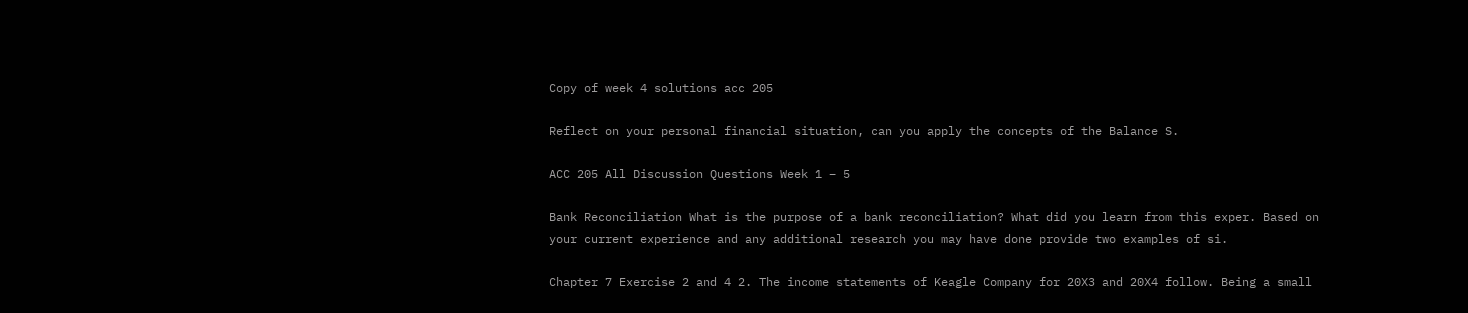Copy of week 4 solutions acc 205

Reflect on your personal financial situation, can you apply the concepts of the Balance S.

ACC 205 All Discussion Questions Week 1 – 5

Bank Reconciliation What is the purpose of a bank reconciliation? What did you learn from this exper. Based on your current experience and any additional research you may have done provide two examples of si.

Chapter 7 Exercise 2 and 4 2. The income statements of Keagle Company for 20X3 and 20X4 follow. Being a small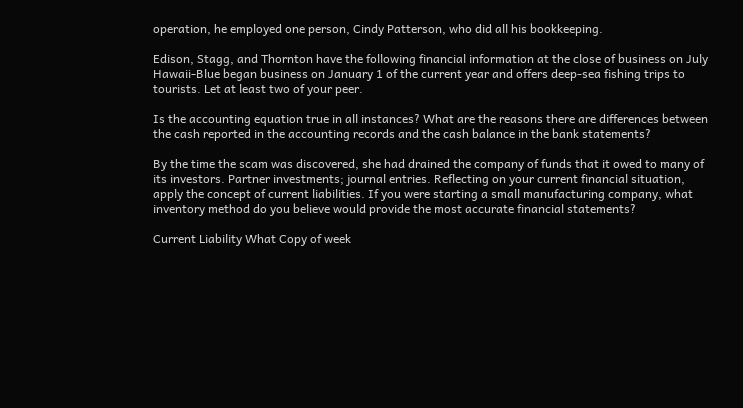operation, he employed one person, Cindy Patterson, who did all his bookkeeping.

Edison, Stagg, and Thornton have the following financial information at the close of business on July Hawaii-Blue began business on January 1 of the current year and offers deep-sea fishing trips to tourists. Let at least two of your peer.

Is the accounting equation true in all instances? What are the reasons there are differences between the cash reported in the accounting records and the cash balance in the bank statements?

By the time the scam was discovered, she had drained the company of funds that it owed to many of its investors. Partner investments; journal entries. Reflecting on your current financial situation, apply the concept of current liabilities. If you were starting a small manufacturing company, what inventory method do you believe would provide the most accurate financial statements?

Current Liability What Copy of week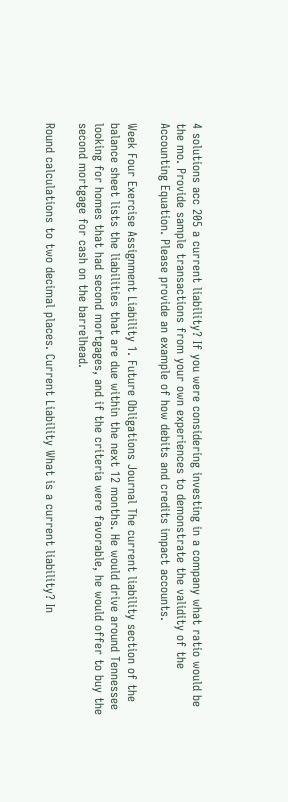4 solutions acc 205 a current liability? If you were considering investing in a company what ratio would be the mo. Provide sample transactions from your own experiences to demonstrate the validity of the Accounting Equation. Please provide an example of how debits and credits impact accounts.

Week Four Exercise Assignment Liability 1. Future Obligations Journal The current liability section of the balance sheet lists the liabilities that are due within the next 12 months. He would drive around Tennessee looking for homes that had second mortgages, and if the criteria were favorable, he would offer to buy the second mortgage for cash on the barrelhead.

Round calculations to two decimal places. Current Liability What is a current liability? In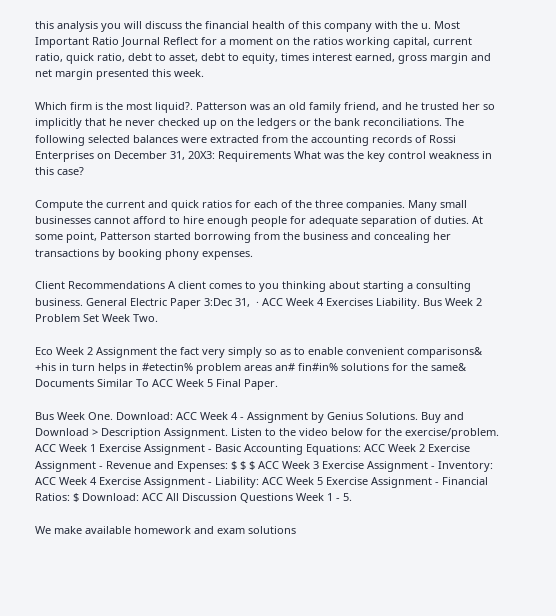this analysis you will discuss the financial health of this company with the u. Most Important Ratio Journal Reflect for a moment on the ratios working capital, current ratio, quick ratio, debt to asset, debt to equity, times interest earned, gross margin and net margin presented this week.

Which firm is the most liquid?. Patterson was an old family friend, and he trusted her so implicitly that he never checked up on the ledgers or the bank reconciliations. The following selected balances were extracted from the accounting records of Rossi Enterprises on December 31, 20X3: Requirements What was the key control weakness in this case?

Compute the current and quick ratios for each of the three companies. Many small businesses cannot afford to hire enough people for adequate separation of duties. At some point, Patterson started borrowing from the business and concealing her transactions by booking phony expenses.

Client Recommendations A client comes to you thinking about starting a consulting business. General Electric Paper 3:Dec 31,  · ACC Week 4 Exercises Liability. Bus Week 2 Problem Set Week Two.

Eco Week 2 Assignment the fact very simply so as to enable convenient comparisons& +his in turn helps in #etectin% problem areas an# fin#in% solutions for the same& Documents Similar To ACC Week 5 Final Paper.

Bus Week One. Download: ACC Week 4 - Assignment by Genius Solutions. Buy and Download > Description Assignment. Listen to the video below for the exercise/problem. ACC Week 1 Exercise Assignment - Basic Accounting Equations: ACC Week 2 Exercise Assignment - Revenue and Expenses: $ $ $ ACC Week 3 Exercise Assignment - Inventory: ACC Week 4 Exercise Assignment - Liability: ACC Week 5 Exercise Assignment - Financial Ratios: $ Download: ACC All Discussion Questions Week 1 - 5.

We make available homework and exam solutions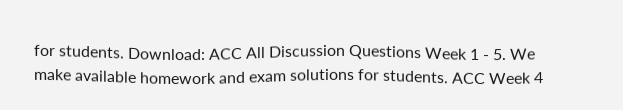for students. Download: ACC All Discussion Questions Week 1 - 5. We make available homework and exam solutions for students. ACC Week 4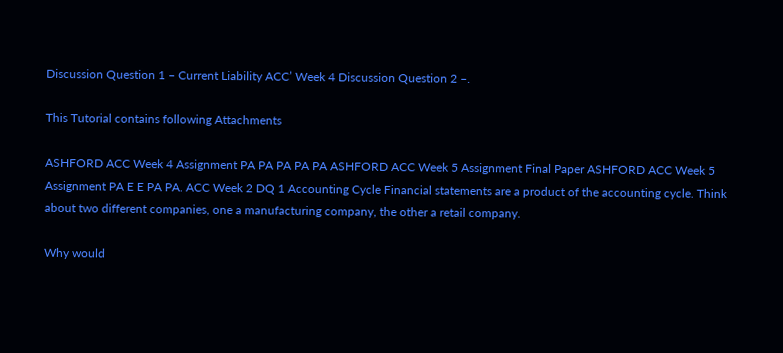Discussion Question 1 – Current Liability ACC’ Week 4 Discussion Question 2 –.

This Tutorial contains following Attachments

ASHFORD ACC Week 4 Assignment PA PA PA PA PA ASHFORD ACC Week 5 Assignment Final Paper ASHFORD ACC Week 5 Assignment PA E E PA PA. ACC Week 2 DQ 1 Accounting Cycle Financial statements are a product of the accounting cycle. Think about two different companies, one a manufacturing company, the other a retail company.

Why would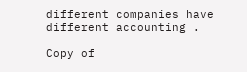different companies have different accounting .

Copy of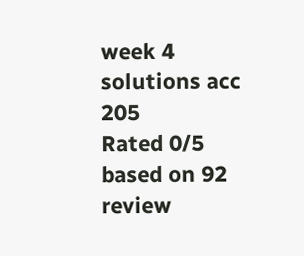week 4 solutions acc 205
Rated 0/5 based on 92 review